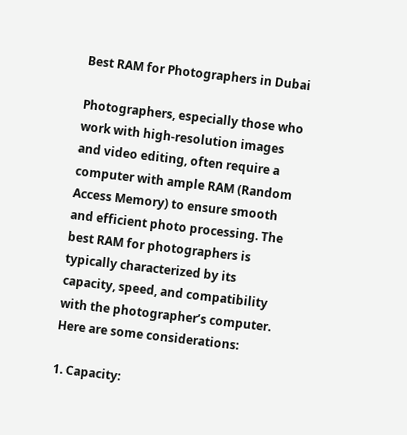Best RAM for Photographers in Dubai

Photographers, especially those who work with high-resolution images and video editing, often require a computer with ample RAM (Random Access Memory) to ensure smooth and efficient photo processing. The best RAM for photographers is typically characterized by its capacity, speed, and compatibility with the photographer’s computer. Here are some considerations:

1. Capacity: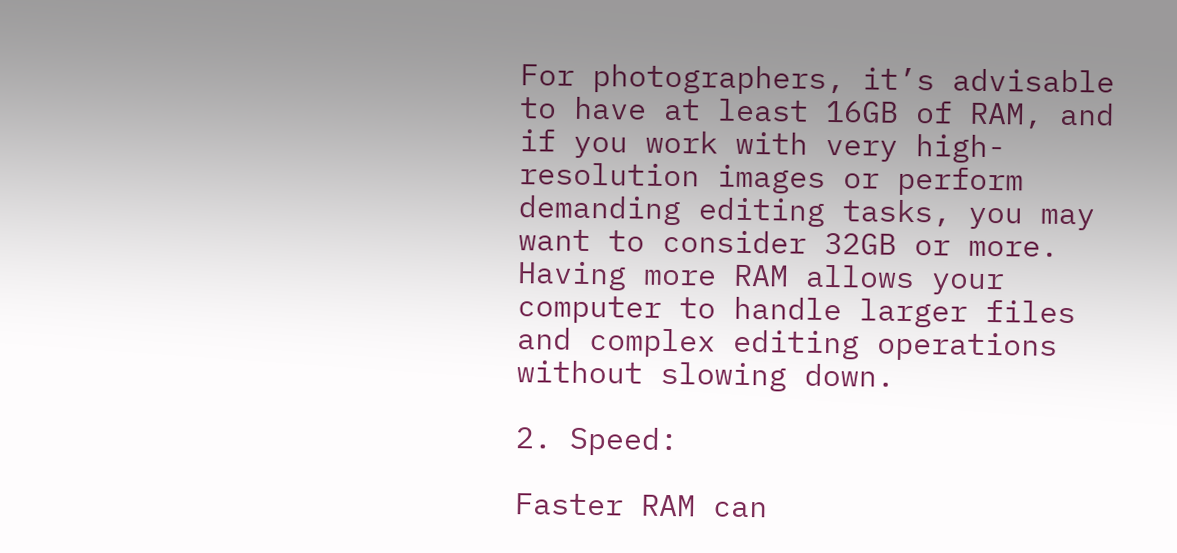For photographers, it’s advisable to have at least 16GB of RAM, and if you work with very high-resolution images or perform demanding editing tasks, you may want to consider 32GB or more. Having more RAM allows your computer to handle larger files and complex editing operations without slowing down.

2. Speed:

Faster RAM can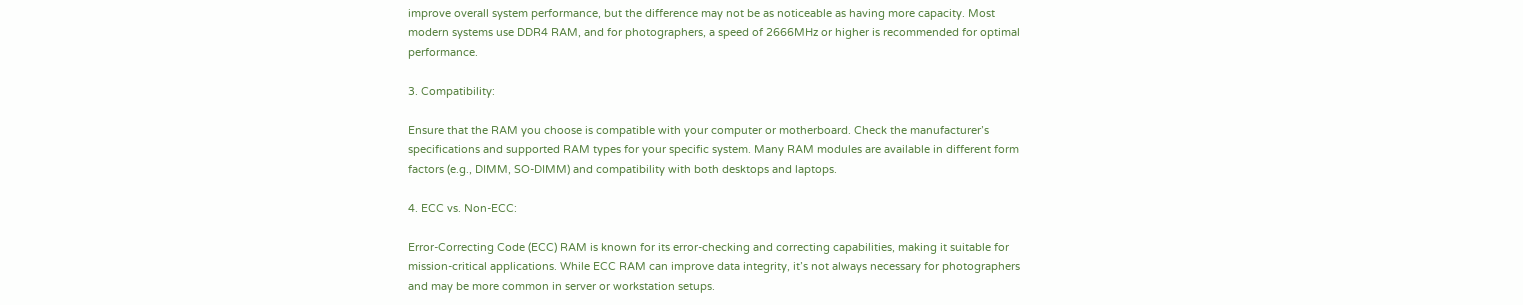improve overall system performance, but the difference may not be as noticeable as having more capacity. Most modern systems use DDR4 RAM, and for photographers, a speed of 2666MHz or higher is recommended for optimal performance.

3. Compatibility:

Ensure that the RAM you choose is compatible with your computer or motherboard. Check the manufacturer’s specifications and supported RAM types for your specific system. Many RAM modules are available in different form factors (e.g., DIMM, SO-DIMM) and compatibility with both desktops and laptops.

4. ECC vs. Non-ECC:

Error-Correcting Code (ECC) RAM is known for its error-checking and correcting capabilities, making it suitable for mission-critical applications. While ECC RAM can improve data integrity, it’s not always necessary for photographers and may be more common in server or workstation setups.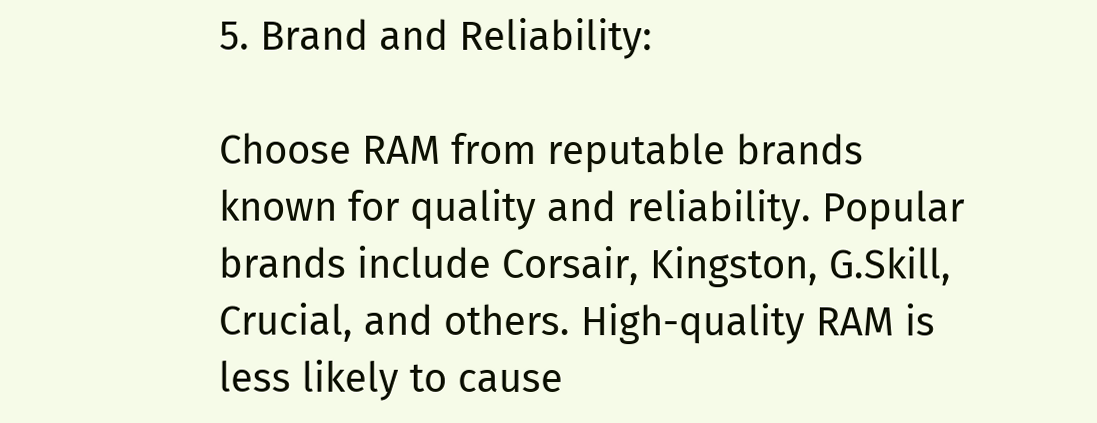5. Brand and Reliability:

Choose RAM from reputable brands known for quality and reliability. Popular brands include Corsair, Kingston, G.Skill, Crucial, and others. High-quality RAM is less likely to cause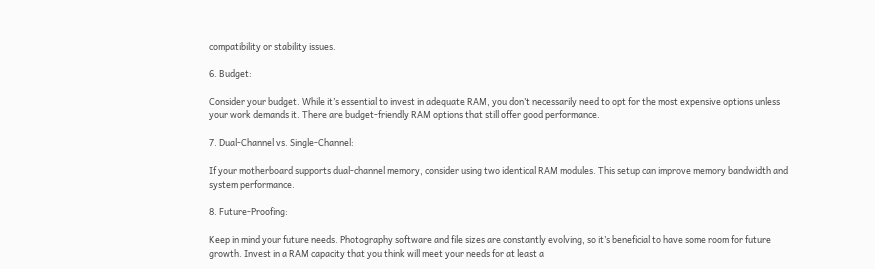compatibility or stability issues.

6. Budget:

Consider your budget. While it’s essential to invest in adequate RAM, you don’t necessarily need to opt for the most expensive options unless your work demands it. There are budget-friendly RAM options that still offer good performance.

7. Dual-Channel vs. Single-Channel:

If your motherboard supports dual-channel memory, consider using two identical RAM modules. This setup can improve memory bandwidth and system performance.

8. Future-Proofing:

Keep in mind your future needs. Photography software and file sizes are constantly evolving, so it’s beneficial to have some room for future growth. Invest in a RAM capacity that you think will meet your needs for at least a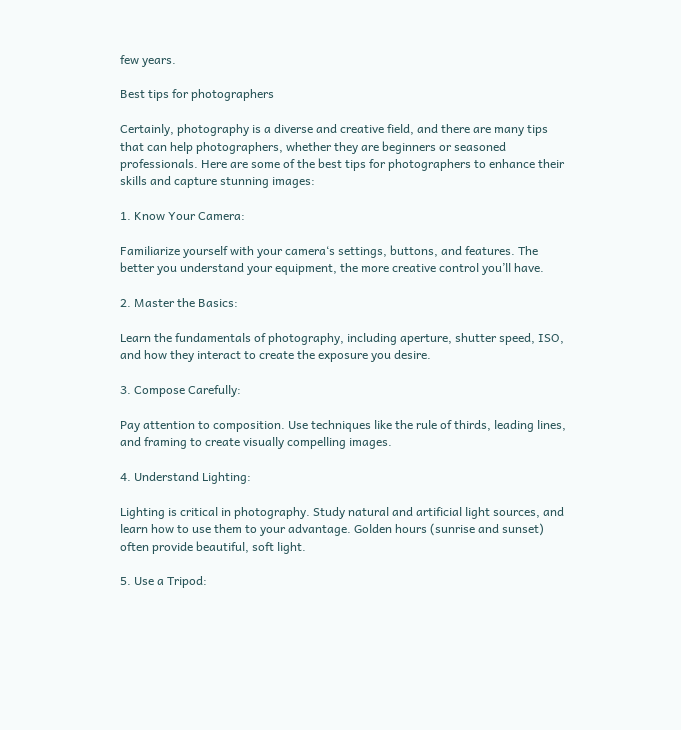few years.

Best tips for photographers

Certainly, photography is a diverse and creative field, and there are many tips that can help photographers, whether they are beginners or seasoned professionals. Here are some of the best tips for photographers to enhance their skills and capture stunning images:

1. Know Your Camera:

Familiarize yourself with your camera‘s settings, buttons, and features. The better you understand your equipment, the more creative control you’ll have.

2. Master the Basics:

Learn the fundamentals of photography, including aperture, shutter speed, ISO, and how they interact to create the exposure you desire.

3. Compose Carefully:

Pay attention to composition. Use techniques like the rule of thirds, leading lines, and framing to create visually compelling images.

4. Understand Lighting:

Lighting is critical in photography. Study natural and artificial light sources, and learn how to use them to your advantage. Golden hours (sunrise and sunset) often provide beautiful, soft light.

5. Use a Tripod: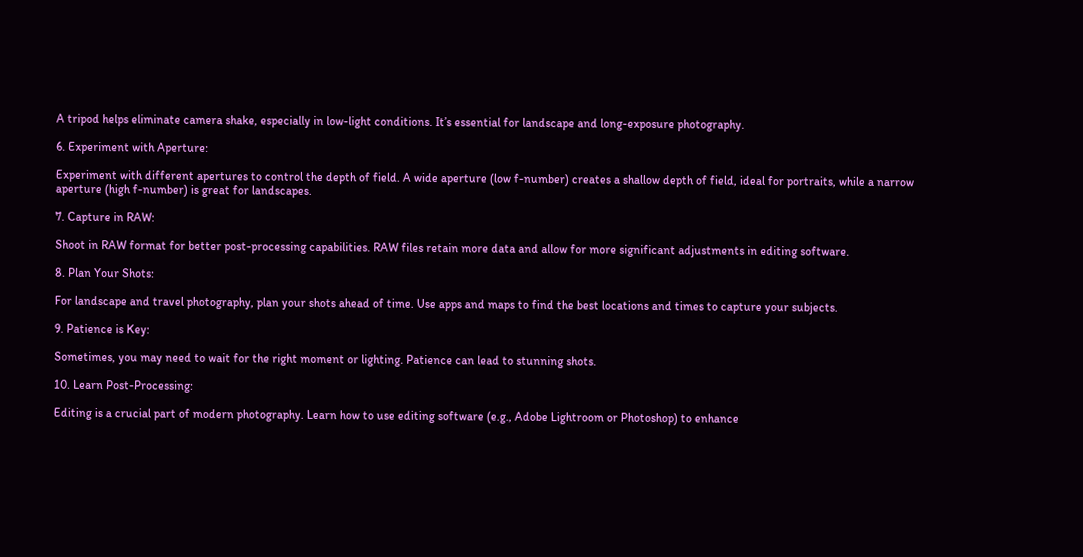A tripod helps eliminate camera shake, especially in low-light conditions. It’s essential for landscape and long-exposure photography.

6. Experiment with Aperture:

Experiment with different apertures to control the depth of field. A wide aperture (low f-number) creates a shallow depth of field, ideal for portraits, while a narrow aperture (high f-number) is great for landscapes.

7. Capture in RAW:

Shoot in RAW format for better post-processing capabilities. RAW files retain more data and allow for more significant adjustments in editing software.

8. Plan Your Shots:

For landscape and travel photography, plan your shots ahead of time. Use apps and maps to find the best locations and times to capture your subjects.

9. Patience is Key:

Sometimes, you may need to wait for the right moment or lighting. Patience can lead to stunning shots.

10. Learn Post-Processing:

Editing is a crucial part of modern photography. Learn how to use editing software (e.g., Adobe Lightroom or Photoshop) to enhance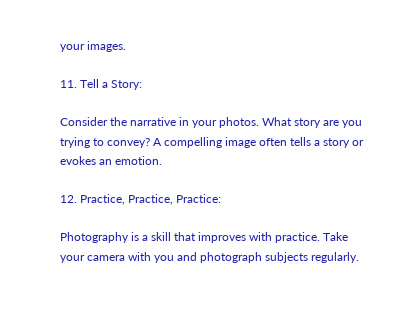your images.

11. Tell a Story:

Consider the narrative in your photos. What story are you trying to convey? A compelling image often tells a story or evokes an emotion.

12. Practice, Practice, Practice:

Photography is a skill that improves with practice. Take your camera with you and photograph subjects regularly.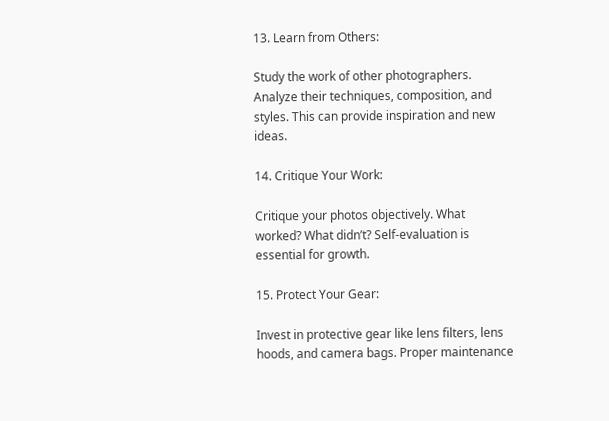13. Learn from Others:

Study the work of other photographers. Analyze their techniques, composition, and styles. This can provide inspiration and new ideas.

14. Critique Your Work:

Critique your photos objectively. What worked? What didn’t? Self-evaluation is essential for growth.

15. Protect Your Gear:

Invest in protective gear like lens filters, lens hoods, and camera bags. Proper maintenance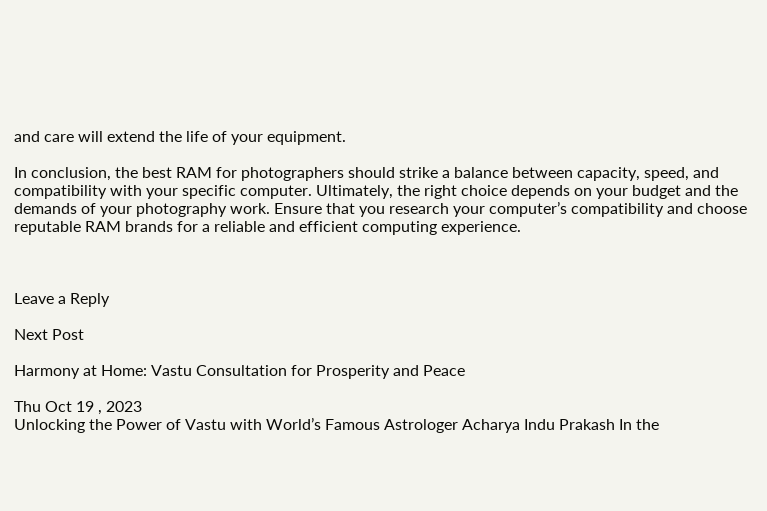and care will extend the life of your equipment.

In conclusion, the best RAM for photographers should strike a balance between capacity, speed, and compatibility with your specific computer. Ultimately, the right choice depends on your budget and the demands of your photography work. Ensure that you research your computer’s compatibility and choose reputable RAM brands for a reliable and efficient computing experience.



Leave a Reply

Next Post

Harmony at Home: Vastu Consultation for Prosperity and Peace

Thu Oct 19 , 2023
Unlocking the Power of Vastu with World’s Famous Astrologer Acharya Indu Prakash In the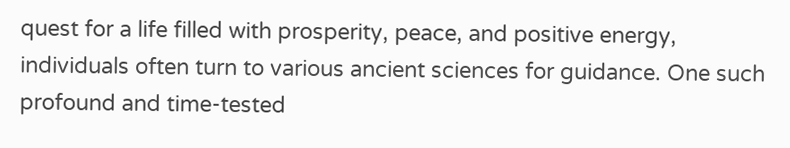quest for a life filled with prosperity, peace, and positive energy, individuals often turn to various ancient sciences for guidance. One such profound and time-tested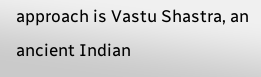approach is Vastu Shastra, an ancient Indian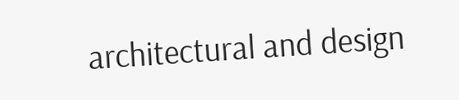architectural and design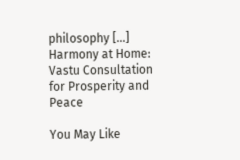philosophy […]
Harmony at Home: Vastu Consultation for Prosperity and Peace

You May Like